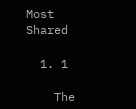Most Shared

  1. 1

    The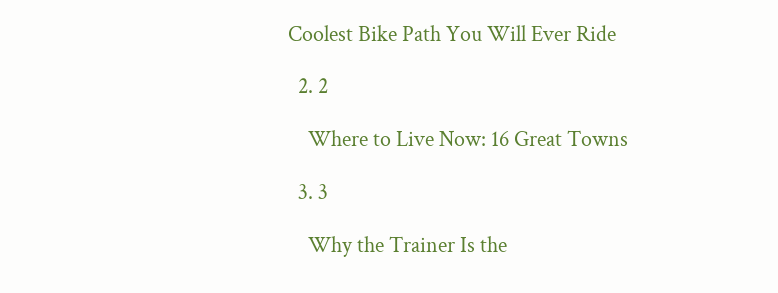Coolest Bike Path You Will Ever Ride

  2. 2

    Where to Live Now: 16 Great Towns

  3. 3

    Why the Trainer Is the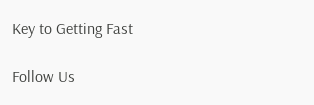Key to Getting Fast

Follow Us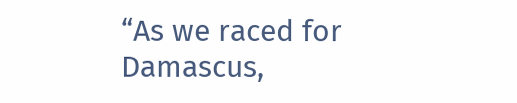“As we raced for Damascus,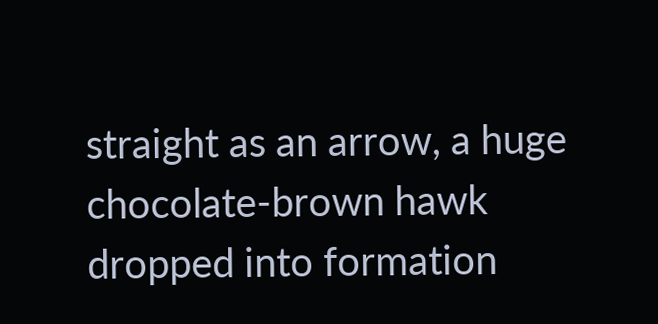straight as an arrow, a huge chocolate-brown hawk dropped into formation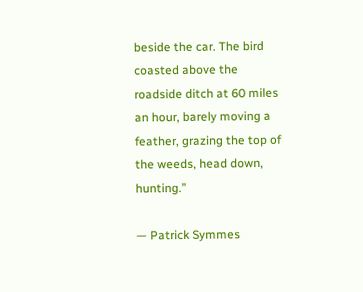beside the car. The bird coasted above the roadside ditch at 60 miles an hour, barely moving a feather, grazing the top of the weeds, head down, hunting.”

— Patrick Symmes